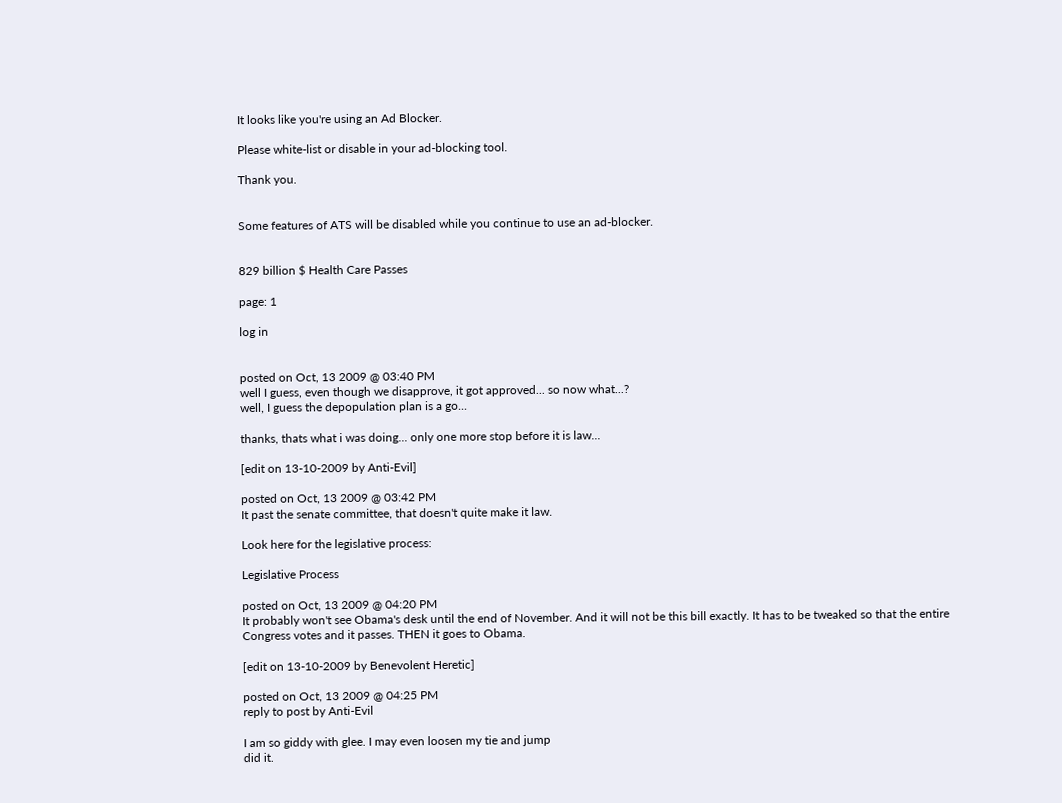It looks like you're using an Ad Blocker.

Please white-list or disable in your ad-blocking tool.

Thank you.


Some features of ATS will be disabled while you continue to use an ad-blocker.


829 billion $ Health Care Passes

page: 1

log in


posted on Oct, 13 2009 @ 03:40 PM
well I guess, even though we disapprove, it got approved... so now what...?
well, I guess the depopulation plan is a go...

thanks, thats what i was doing... only one more stop before it is law...

[edit on 13-10-2009 by Anti-Evil]

posted on Oct, 13 2009 @ 03:42 PM
It past the senate committee, that doesn't quite make it law.

Look here for the legislative process:

Legislative Process

posted on Oct, 13 2009 @ 04:20 PM
It probably won't see Obama's desk until the end of November. And it will not be this bill exactly. It has to be tweaked so that the entire Congress votes and it passes. THEN it goes to Obama.

[edit on 13-10-2009 by Benevolent Heretic]

posted on Oct, 13 2009 @ 04:25 PM
reply to post by Anti-Evil

I am so giddy with glee. I may even loosen my tie and jump
did it.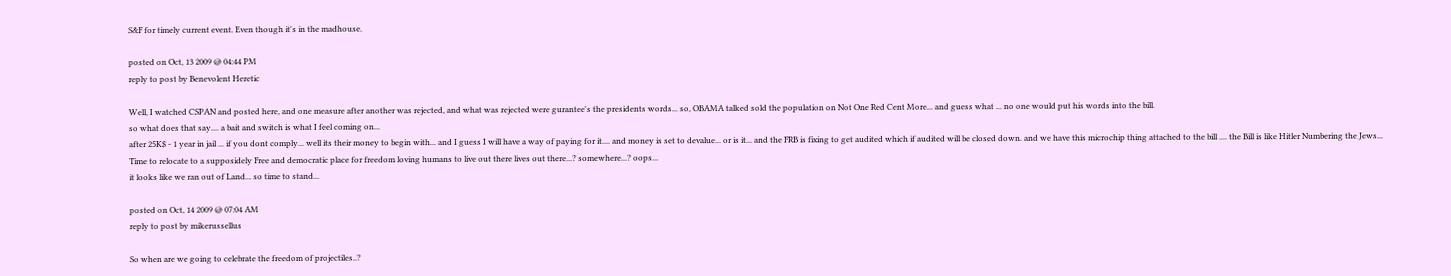S&F for timely current event. Even though it's in the madhouse.

posted on Oct, 13 2009 @ 04:44 PM
reply to post by Benevolent Heretic

Well, I watched CSPAN and posted here, and one measure after another was rejected, and what was rejected were gurantee's the presidents words... so, OBAMA talked sold the population on Not One Red Cent More... and guess what ... no one would put his words into the bill.
so what does that say.... a bait and switch is what I feel coming on...
after 25K$ - 1 year in jail ... if you dont comply... well its their money to begin with... and I guess I will have a way of paying for it.... and money is set to devalue... or is it... and the FRB is fixing to get audited which if audited will be closed down. and we have this microchip thing attached to the bill .... the Bill is like Hitler Numbering the Jews...
Time to relocate to a supposidely Free and democratic place for freedom loving humans to live out there lives out there...? somewhere...? oops...
it looks like we ran out of Land... so time to stand...

posted on Oct, 14 2009 @ 07:04 AM
reply to post by mikerussellus

So when are we going to celebrate the freedom of projectiles..?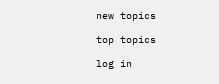new topics

top topics

log in